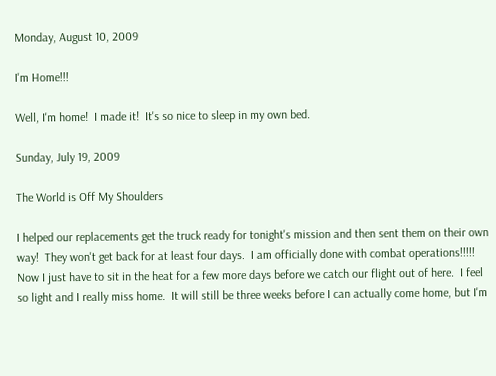Monday, August 10, 2009

I'm Home!!!

Well, I'm home!  I made it!  It's so nice to sleep in my own bed.

Sunday, July 19, 2009

The World is Off My Shoulders

I helped our replacements get the truck ready for tonight's mission and then sent them on their own way!  They won't get back for at least four days.  I am officially done with combat operations!!!!!  Now I just have to sit in the heat for a few more days before we catch our flight out of here.  I feel so light and I really miss home.  It will still be three weeks before I can actually come home, but I'm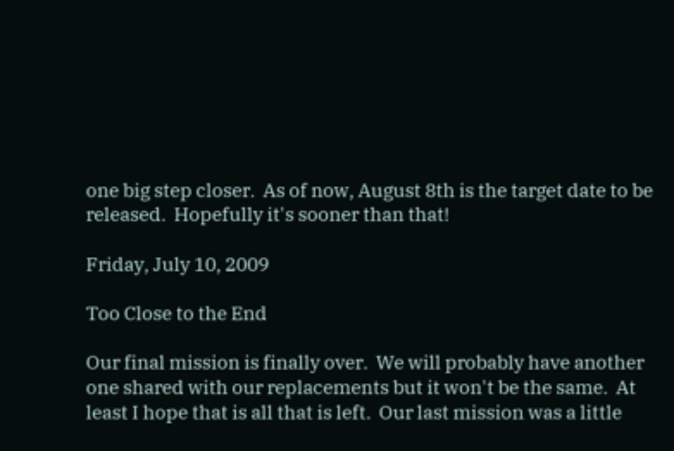one big step closer.  As of now, August 8th is the target date to be released.  Hopefully it's sooner than that!

Friday, July 10, 2009

Too Close to the End

Our final mission is finally over.  We will probably have another one shared with our replacements but it won't be the same.  At least I hope that is all that is left.  Our last mission was a little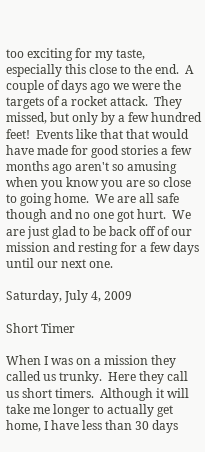too exciting for my taste, especially this close to the end.  A couple of days ago we were the targets of a rocket attack.  They missed, but only by a few hundred feet!  Events like that that would have made for good stories a few months ago aren't so amusing when you know you are so close to going home.  We are all safe though and no one got hurt.  We are just glad to be back off of our mission and resting for a few days until our next one.

Saturday, July 4, 2009

Short Timer

When I was on a mission they called us trunky.  Here they call us short timers.  Although it will take me longer to actually get home, I have less than 30 days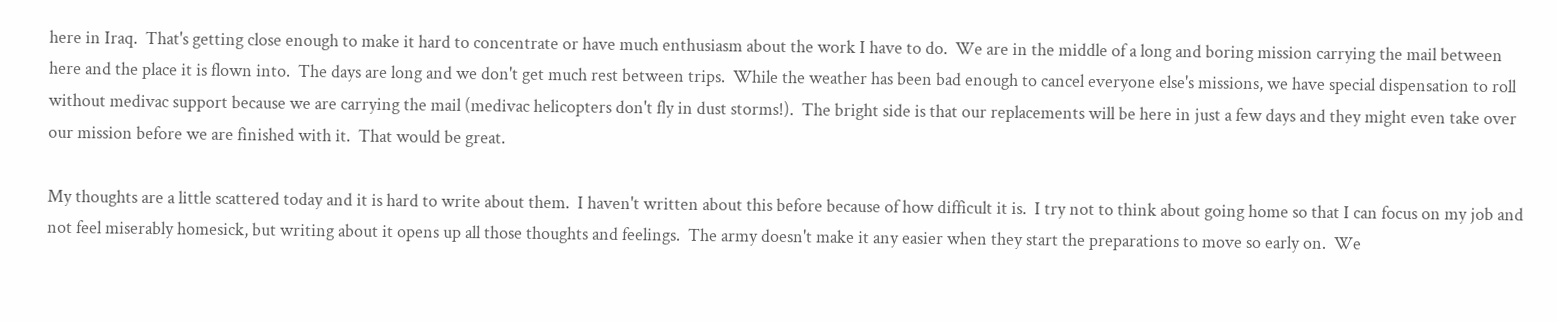here in Iraq.  That's getting close enough to make it hard to concentrate or have much enthusiasm about the work I have to do.  We are in the middle of a long and boring mission carrying the mail between here and the place it is flown into.  The days are long and we don't get much rest between trips.  While the weather has been bad enough to cancel everyone else's missions, we have special dispensation to roll without medivac support because we are carrying the mail (medivac helicopters don't fly in dust storms!).  The bright side is that our replacements will be here in just a few days and they might even take over our mission before we are finished with it.  That would be great.

My thoughts are a little scattered today and it is hard to write about them.  I haven't written about this before because of how difficult it is.  I try not to think about going home so that I can focus on my job and not feel miserably homesick, but writing about it opens up all those thoughts and feelings.  The army doesn't make it any easier when they start the preparations to move so early on.  We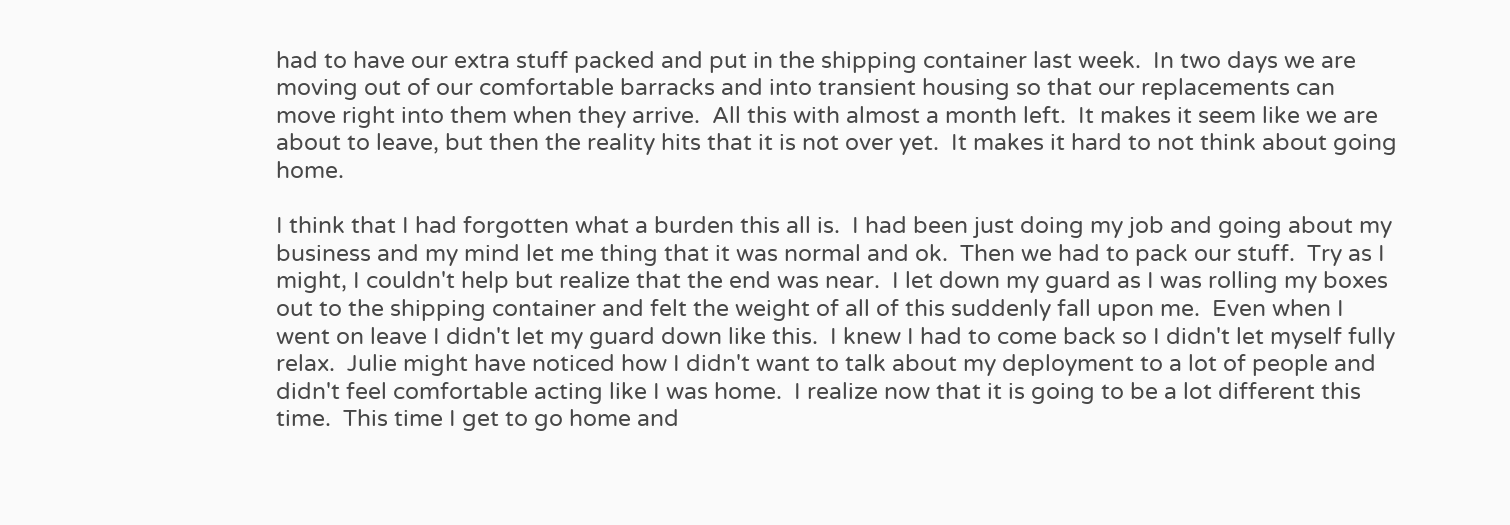had to have our extra stuff packed and put in the shipping container last week.  In two days we are moving out of our comfortable barracks and into transient housing so that our replacements can move right into them when they arrive.  All this with almost a month left.  It makes it seem like we are about to leave, but then the reality hits that it is not over yet.  It makes it hard to not think about going home.

I think that I had forgotten what a burden this all is.  I had been just doing my job and going about my business and my mind let me thing that it was normal and ok.  Then we had to pack our stuff.  Try as I might, I couldn't help but realize that the end was near.  I let down my guard as I was rolling my boxes out to the shipping container and felt the weight of all of this suddenly fall upon me.  Even when I went on leave I didn't let my guard down like this.  I knew I had to come back so I didn't let myself fully relax.  Julie might have noticed how I didn't want to talk about my deployment to a lot of people and didn't feel comfortable acting like I was home.  I realize now that it is going to be a lot different this time.  This time I get to go home and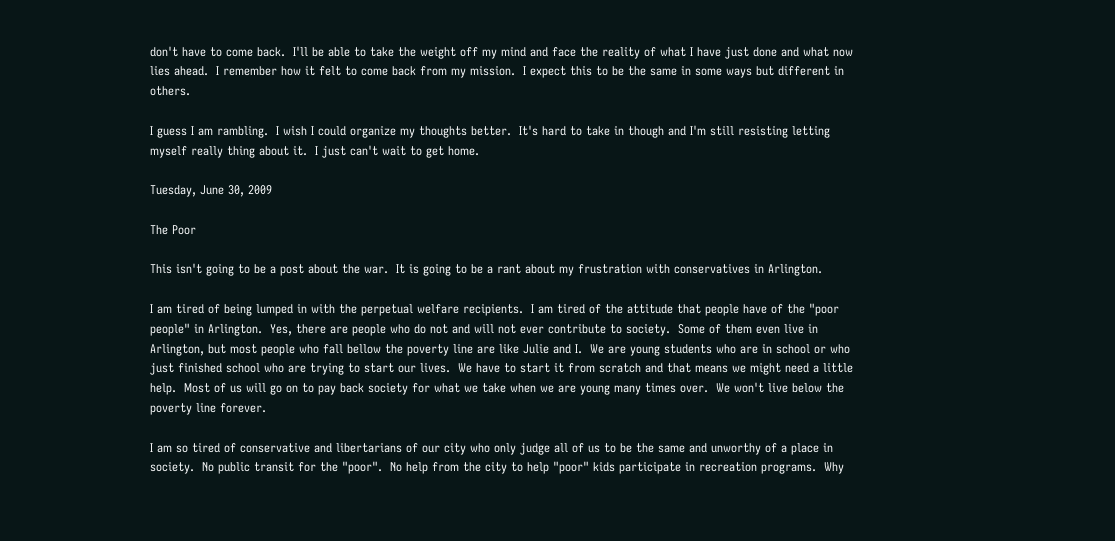don't have to come back.  I'll be able to take the weight off my mind and face the reality of what I have just done and what now lies ahead.  I remember how it felt to come back from my mission.  I expect this to be the same in some ways but different in others.

I guess I am rambling.  I wish I could organize my thoughts better.  It's hard to take in though and I'm still resisting letting myself really thing about it.  I just can't wait to get home.

Tuesday, June 30, 2009

The Poor

This isn't going to be a post about the war.  It is going to be a rant about my frustration with conservatives in Arlington.

I am tired of being lumped in with the perpetual welfare recipients.  I am tired of the attitude that people have of the "poor people" in Arlington.  Yes, there are people who do not and will not ever contribute to society.  Some of them even live in Arlington, but most people who fall bellow the poverty line are like Julie and I.  We are young students who are in school or who just finished school who are trying to start our lives.  We have to start it from scratch and that means we might need a little help.  Most of us will go on to pay back society for what we take when we are young many times over.  We won't live below the poverty line forever.

I am so tired of conservative and libertarians of our city who only judge all of us to be the same and unworthy of a place in society.  No public transit for the "poor".  No help from the city to help "poor" kids participate in recreation programs.  Why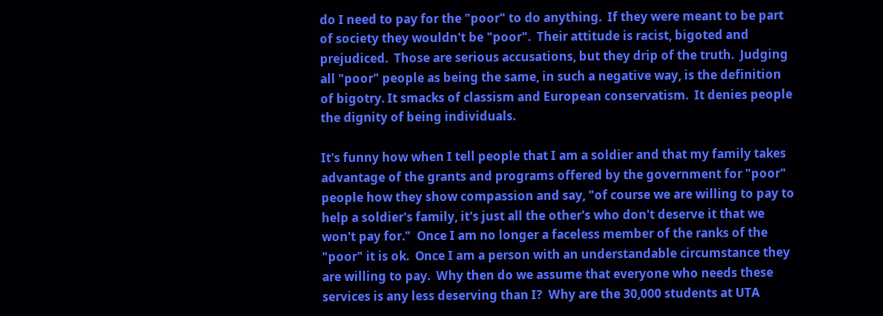do I need to pay for the "poor" to do anything.  If they were meant to be part of society they wouldn't be "poor".  Their attitude is racist, bigoted and prejudiced.  Those are serious accusations, but they drip of the truth.  Judging all "poor" people as being the same, in such a negative way, is the definition of bigotry. It smacks of classism and European conservatism.  It denies people the dignity of being individuals.

It's funny how when I tell people that I am a soldier and that my family takes advantage of the grants and programs offered by the government for "poor" people how they show compassion and say, "of course we are willing to pay to help a soldier's family, it's just all the other's who don't deserve it that we won't pay for."  Once I am no longer a faceless member of the ranks of the "poor" it is ok.  Once I am a person with an understandable circumstance they are willing to pay.  Why then do we assume that everyone who needs these services is any less deserving than I?  Why are the 30,000 students at UTA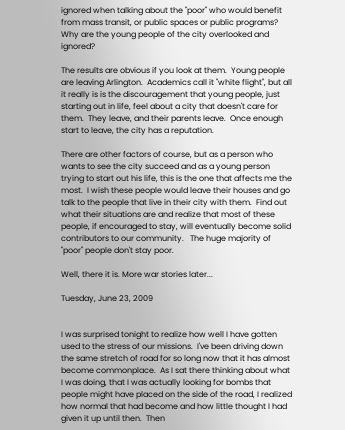ignored when talking about the "poor" who would benefit from mass transit, or public spaces or public programs?  Why are the young people of the city overlooked and ignored?

The results are obvious if you look at them.  Young people are leaving Arlington.  Academics call it "white flight", but all it really is is the discouragement that young people, just starting out in life, feel about a city that doesn't care for them.  They leave, and their parents leave.  Once enough start to leave, the city has a reputation.

There are other factors of course, but as a person who wants to see the city succeed and as a young person trying to start out his life, this is the one that affects me the most.  I wish these people would leave their houses and go talk to the people that live in their city with them.  Find out what their situations are and realize that most of these people, if encouraged to stay, will eventually become solid contributors to our community.   The huge majority of "poor" people don't stay poor.

Well, there it is. More war stories later...

Tuesday, June 23, 2009


I was surprised tonight to realize how well I have gotten used to the stress of our missions.  I've been driving down the same stretch of road for so long now that it has almost become commonplace.  As I sat there thinking about what I was doing, that I was actually looking for bombs that people might have placed on the side of the road, I realized how normal that had become and how little thought I had given it up until then.  Then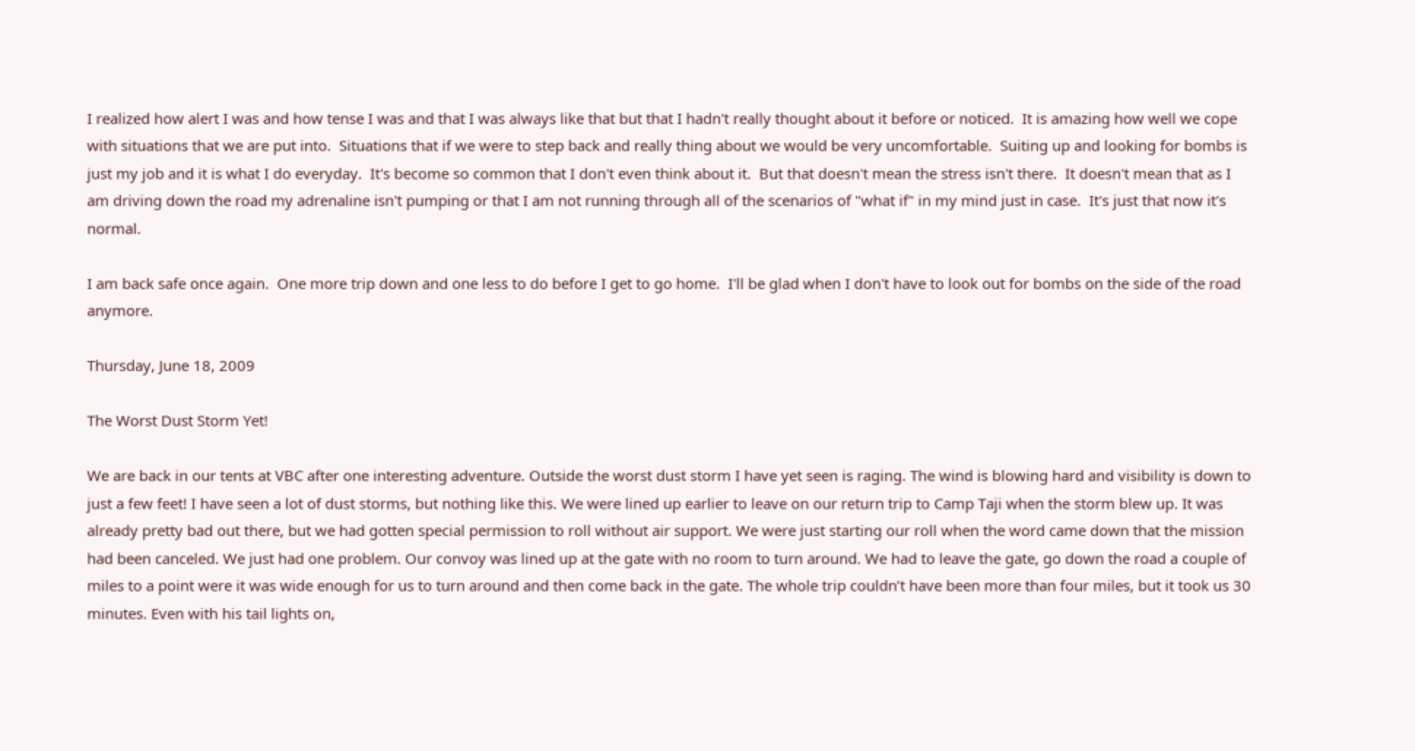I realized how alert I was and how tense I was and that I was always like that but that I hadn't really thought about it before or noticed.  It is amazing how well we cope with situations that we are put into.  Situations that if we were to step back and really thing about we would be very uncomfortable.  Suiting up and looking for bombs is just my job and it is what I do everyday.  It's become so common that I don't even think about it.  But that doesn't mean the stress isn't there.  It doesn't mean that as I am driving down the road my adrenaline isn't pumping or that I am not running through all of the scenarios of "what if" in my mind just in case.  It's just that now it's normal.

I am back safe once again.  One more trip down and one less to do before I get to go home.  I'll be glad when I don't have to look out for bombs on the side of the road anymore.

Thursday, June 18, 2009

The Worst Dust Storm Yet!

We are back in our tents at VBC after one interesting adventure. Outside the worst dust storm I have yet seen is raging. The wind is blowing hard and visibility is down to just a few feet! I have seen a lot of dust storms, but nothing like this. We were lined up earlier to leave on our return trip to Camp Taji when the storm blew up. It was already pretty bad out there, but we had gotten special permission to roll without air support. We were just starting our roll when the word came down that the mission had been canceled. We just had one problem. Our convoy was lined up at the gate with no room to turn around. We had to leave the gate, go down the road a couple of miles to a point were it was wide enough for us to turn around and then come back in the gate. The whole trip couldn’t have been more than four miles, but it took us 30 minutes. Even with his tail lights on,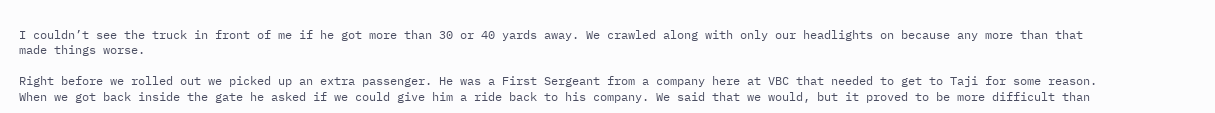I couldn’t see the truck in front of me if he got more than 30 or 40 yards away. We crawled along with only our headlights on because any more than that made things worse.

Right before we rolled out we picked up an extra passenger. He was a First Sergeant from a company here at VBC that needed to get to Taji for some reason. When we got back inside the gate he asked if we could give him a ride back to his company. We said that we would, but it proved to be more difficult than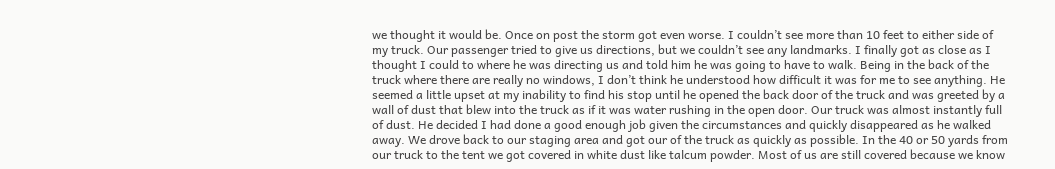we thought it would be. Once on post the storm got even worse. I couldn’t see more than 10 feet to either side of my truck. Our passenger tried to give us directions, but we couldn’t see any landmarks. I finally got as close as I thought I could to where he was directing us and told him he was going to have to walk. Being in the back of the truck where there are really no windows, I don’t think he understood how difficult it was for me to see anything. He seemed a little upset at my inability to find his stop until he opened the back door of the truck and was greeted by a wall of dust that blew into the truck as if it was water rushing in the open door. Our truck was almost instantly full of dust. He decided I had done a good enough job given the circumstances and quickly disappeared as he walked away. We drove back to our staging area and got our of the truck as quickly as possible. In the 40 or 50 yards from our truck to the tent we got covered in white dust like talcum powder. Most of us are still covered because we know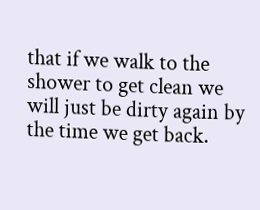that if we walk to the shower to get clean we will just be dirty again by the time we get back.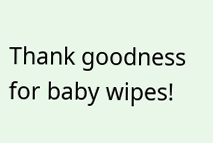Thank goodness for baby wipes!